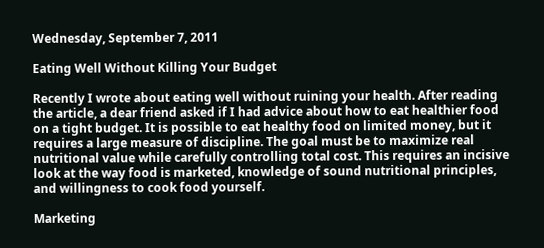Wednesday, September 7, 2011

Eating Well Without Killing Your Budget

Recently I wrote about eating well without ruining your health. After reading the article, a dear friend asked if I had advice about how to eat healthier food on a tight budget. It is possible to eat healthy food on limited money, but it requires a large measure of discipline. The goal must be to maximize real nutritional value while carefully controlling total cost. This requires an incisive look at the way food is marketed, knowledge of sound nutritional principles, and willingness to cook food yourself.

Marketing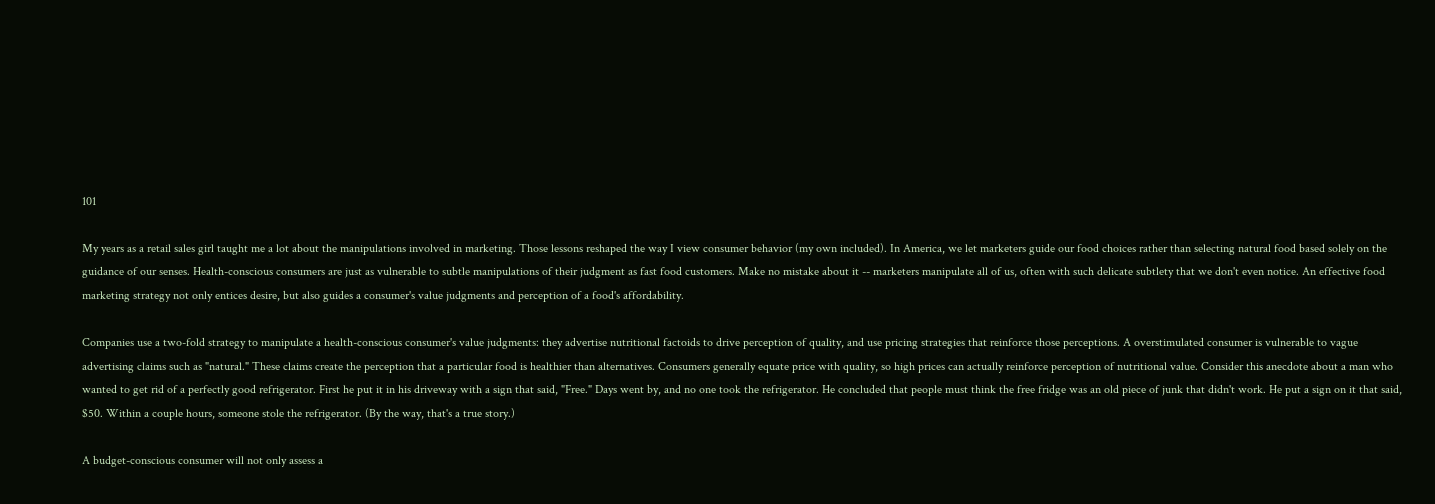101

My years as a retail sales girl taught me a lot about the manipulations involved in marketing. Those lessons reshaped the way I view consumer behavior (my own included). In America, we let marketers guide our food choices rather than selecting natural food based solely on the guidance of our senses. Health-conscious consumers are just as vulnerable to subtle manipulations of their judgment as fast food customers. Make no mistake about it -- marketers manipulate all of us, often with such delicate subtlety that we don't even notice. An effective food marketing strategy not only entices desire, but also guides a consumer's value judgments and perception of a food's affordability.

Companies use a two-fold strategy to manipulate a health-conscious consumer's value judgments: they advertise nutritional factoids to drive perception of quality, and use pricing strategies that reinforce those perceptions. A overstimulated consumer is vulnerable to vague advertising claims such as "natural." These claims create the perception that a particular food is healthier than alternatives. Consumers generally equate price with quality, so high prices can actually reinforce perception of nutritional value. Consider this anecdote about a man who wanted to get rid of a perfectly good refrigerator. First he put it in his driveway with a sign that said, "Free." Days went by, and no one took the refrigerator. He concluded that people must think the free fridge was an old piece of junk that didn't work. He put a sign on it that said, $50. Within a couple hours, someone stole the refrigerator. (By the way, that's a true story.)

A budget-conscious consumer will not only assess a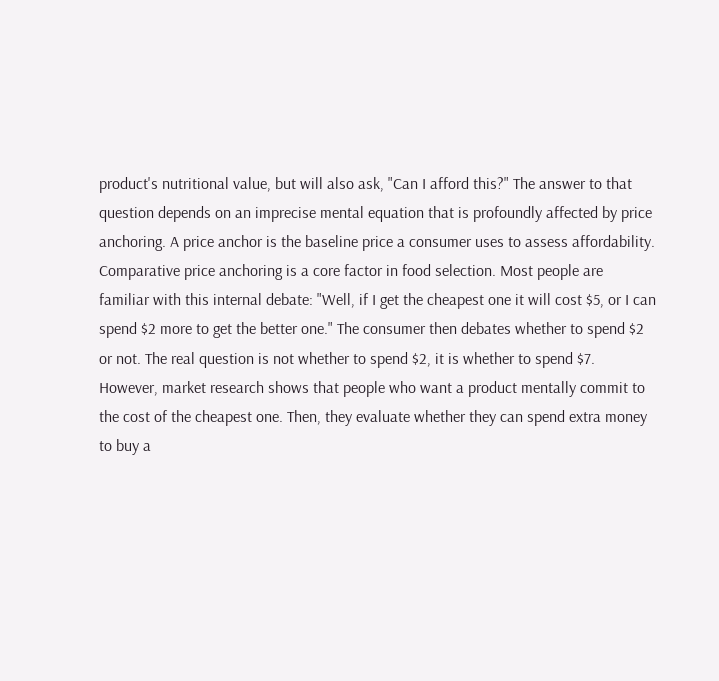product's nutritional value, but will also ask, "Can I afford this?" The answer to that question depends on an imprecise mental equation that is profoundly affected by price anchoring. A price anchor is the baseline price a consumer uses to assess affordability. Comparative price anchoring is a core factor in food selection. Most people are familiar with this internal debate: "Well, if I get the cheapest one it will cost $5, or I can spend $2 more to get the better one." The consumer then debates whether to spend $2 or not. The real question is not whether to spend $2, it is whether to spend $7. However, market research shows that people who want a product mentally commit to the cost of the cheapest one. Then, they evaluate whether they can spend extra money to buy a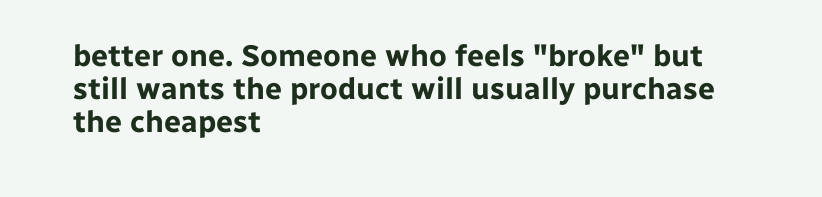better one. Someone who feels "broke" but still wants the product will usually purchase the cheapest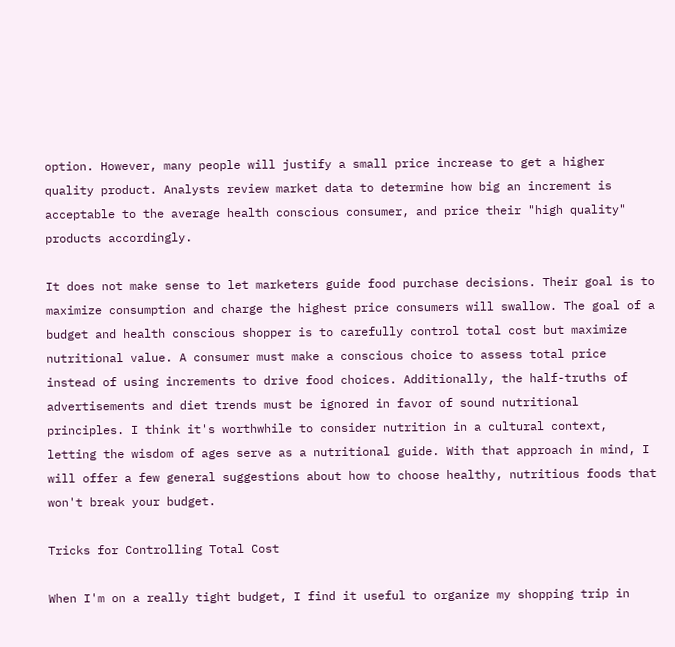option. However, many people will justify a small price increase to get a higher quality product. Analysts review market data to determine how big an increment is acceptable to the average health conscious consumer, and price their "high quality" products accordingly.

It does not make sense to let marketers guide food purchase decisions. Their goal is to maximize consumption and charge the highest price consumers will swallow. The goal of a budget and health conscious shopper is to carefully control total cost but maximize nutritional value. A consumer must make a conscious choice to assess total price instead of using increments to drive food choices. Additionally, the half-truths of advertisements and diet trends must be ignored in favor of sound nutritional principles. I think it's worthwhile to consider nutrition in a cultural context, letting the wisdom of ages serve as a nutritional guide. With that approach in mind, I will offer a few general suggestions about how to choose healthy, nutritious foods that won't break your budget.

Tricks for Controlling Total Cost

When I'm on a really tight budget, I find it useful to organize my shopping trip in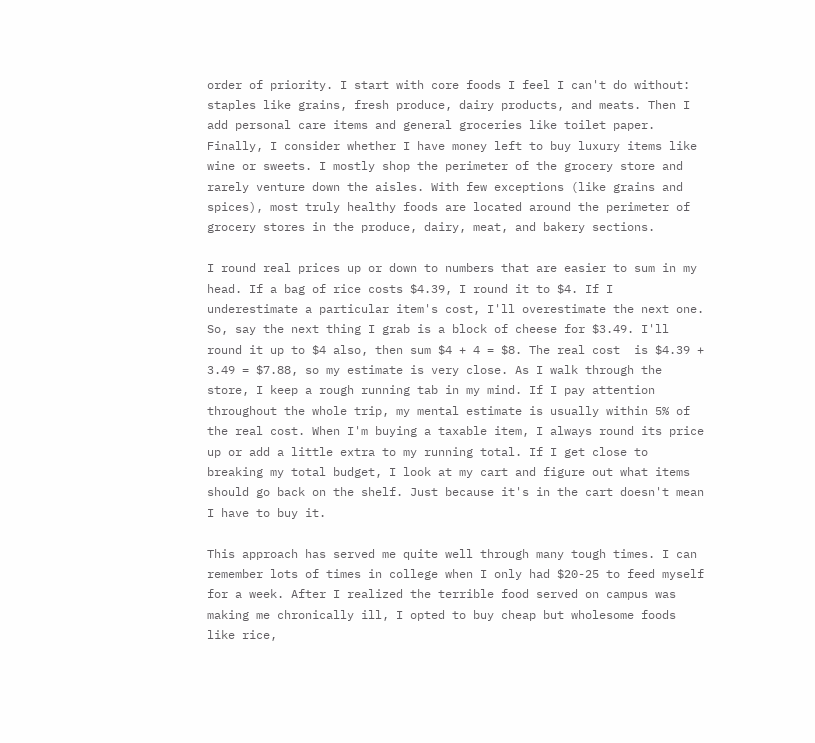order of priority. I start with core foods I feel I can't do without: staples like grains, fresh produce, dairy products, and meats. Then I add personal care items and general groceries like toilet paper. Finally, I consider whether I have money left to buy luxury items like wine or sweets. I mostly shop the perimeter of the grocery store and rarely venture down the aisles. With few exceptions (like grains and spices), most truly healthy foods are located around the perimeter of grocery stores in the produce, dairy, meat, and bakery sections.

I round real prices up or down to numbers that are easier to sum in my head. If a bag of rice costs $4.39, I round it to $4. If I underestimate a particular item's cost, I'll overestimate the next one. So, say the next thing I grab is a block of cheese for $3.49. I'll round it up to $4 also, then sum $4 + 4 = $8. The real cost  is $4.39 + 3.49 = $7.88, so my estimate is very close. As I walk through the store, I keep a rough running tab in my mind. If I pay attention throughout the whole trip, my mental estimate is usually within 5% of the real cost. When I'm buying a taxable item, I always round its price up or add a little extra to my running total. If I get close to breaking my total budget, I look at my cart and figure out what items should go back on the shelf. Just because it's in the cart doesn't mean I have to buy it.

This approach has served me quite well through many tough times. I can remember lots of times in college when I only had $20-25 to feed myself for a week. After I realized the terrible food served on campus was making me chronically ill, I opted to buy cheap but wholesome foods like rice,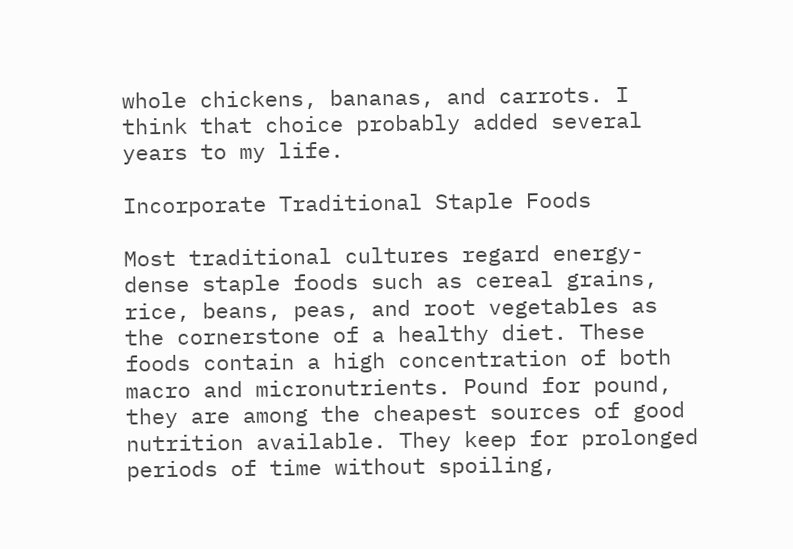whole chickens, bananas, and carrots. I think that choice probably added several years to my life.

Incorporate Traditional Staple Foods

Most traditional cultures regard energy-dense staple foods such as cereal grains, rice, beans, peas, and root vegetables as the cornerstone of a healthy diet. These foods contain a high concentration of both macro and micronutrients. Pound for pound, they are among the cheapest sources of good nutrition available. They keep for prolonged periods of time without spoiling,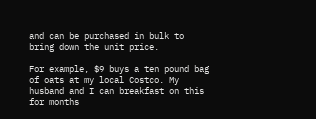and can be purchased in bulk to bring down the unit price.

For example, $9 buys a ten pound bag of oats at my local Costco. My husband and I can breakfast on this for months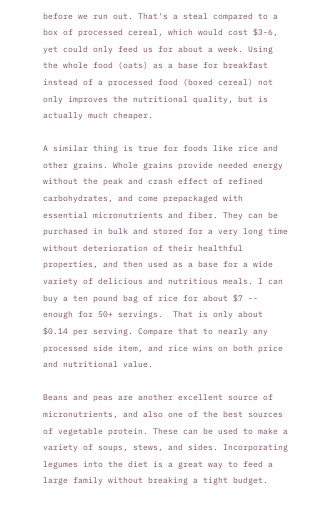before we run out. That's a steal compared to a box of processed cereal, which would cost $3-6, yet could only feed us for about a week. Using the whole food (oats) as a base for breakfast instead of a processed food (boxed cereal) not only improves the nutritional quality, but is actually much cheaper.

A similar thing is true for foods like rice and other grains. Whole grains provide needed energy without the peak and crash effect of refined carbohydrates, and come prepackaged with essential micronutrients and fiber. They can be purchased in bulk and stored for a very long time without deterioration of their healthful properties, and then used as a base for a wide variety of delicious and nutritious meals. I can buy a ten pound bag of rice for about $7 -- enough for 50+ servings.  That is only about $0.14 per serving. Compare that to nearly any processed side item, and rice wins on both price and nutritional value.

Beans and peas are another excellent source of micronutrients, and also one of the best sources of vegetable protein. These can be used to make a variety of soups, stews, and sides. Incorporating legumes into the diet is a great way to feed a large family without breaking a tight budget.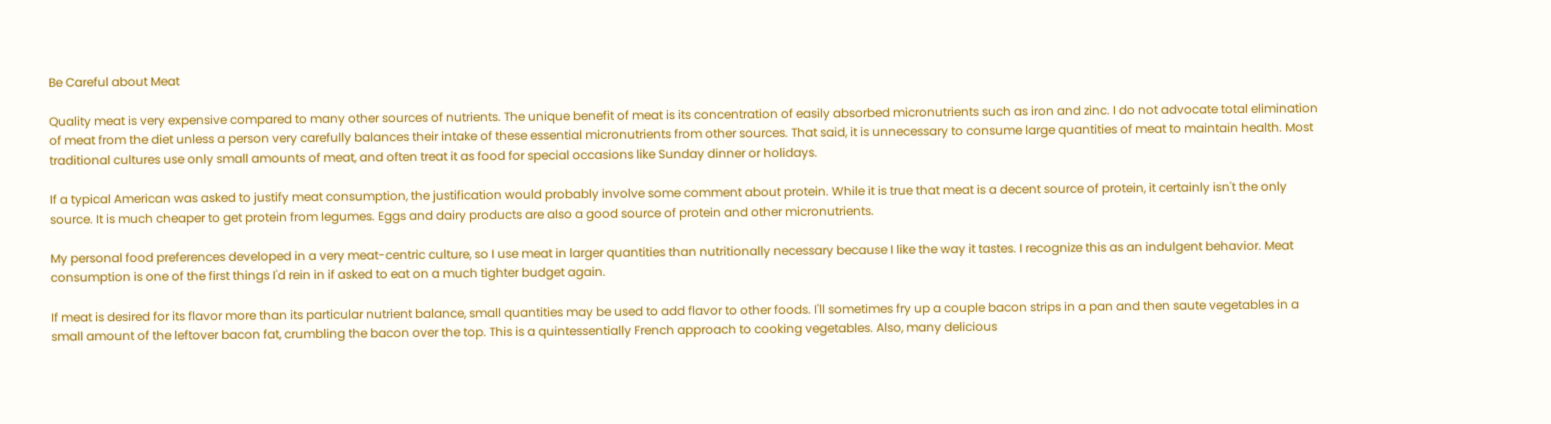Be Careful about Meat

Quality meat is very expensive compared to many other sources of nutrients. The unique benefit of meat is its concentration of easily absorbed micronutrients such as iron and zinc. I do not advocate total elimination of meat from the diet unless a person very carefully balances their intake of these essential micronutrients from other sources. That said, it is unnecessary to consume large quantities of meat to maintain health. Most traditional cultures use only small amounts of meat, and often treat it as food for special occasions like Sunday dinner or holidays.

If a typical American was asked to justify meat consumption, the justification would probably involve some comment about protein. While it is true that meat is a decent source of protein, it certainly isn't the only source. It is much cheaper to get protein from legumes. Eggs and dairy products are also a good source of protein and other micronutrients.

My personal food preferences developed in a very meat-centric culture, so I use meat in larger quantities than nutritionally necessary because I like the way it tastes. I recognize this as an indulgent behavior. Meat consumption is one of the first things I'd rein in if asked to eat on a much tighter budget again.

If meat is desired for its flavor more than its particular nutrient balance, small quantities may be used to add flavor to other foods. I'll sometimes fry up a couple bacon strips in a pan and then saute vegetables in a small amount of the leftover bacon fat, crumbling the bacon over the top. This is a quintessentially French approach to cooking vegetables. Also, many delicious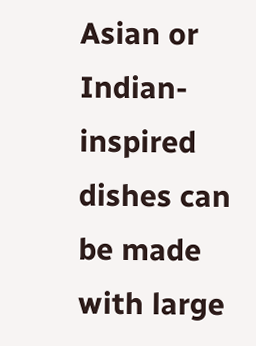Asian or Indian-inspired dishes can be made with large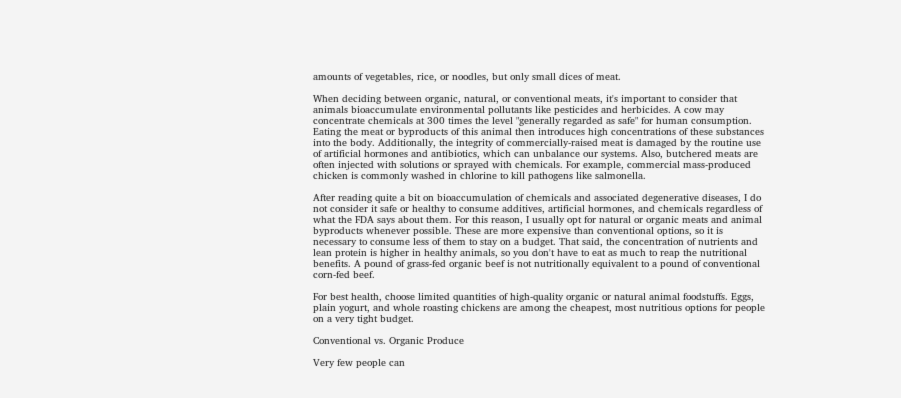amounts of vegetables, rice, or noodles, but only small dices of meat.

When deciding between organic, natural, or conventional meats, it's important to consider that animals bioaccumulate environmental pollutants like pesticides and herbicides. A cow may concentrate chemicals at 300 times the level "generally regarded as safe" for human consumption. Eating the meat or byproducts of this animal then introduces high concentrations of these substances into the body. Additionally, the integrity of commercially-raised meat is damaged by the routine use of artificial hormones and antibiotics, which can unbalance our systems. Also, butchered meats are often injected with solutions or sprayed with chemicals. For example, commercial mass-produced chicken is commonly washed in chlorine to kill pathogens like salmonella.

After reading quite a bit on bioaccumulation of chemicals and associated degenerative diseases, I do not consider it safe or healthy to consume additives, artificial hormones, and chemicals regardless of what the FDA says about them. For this reason, I usually opt for natural or organic meats and animal byproducts whenever possible. These are more expensive than conventional options, so it is necessary to consume less of them to stay on a budget. That said, the concentration of nutrients and lean protein is higher in healthy animals, so you don't have to eat as much to reap the nutritional benefits. A pound of grass-fed organic beef is not nutritionally equivalent to a pound of conventional corn-fed beef.

For best health, choose limited quantities of high-quality organic or natural animal foodstuffs. Eggs, plain yogurt, and whole roasting chickens are among the cheapest, most nutritious options for people on a very tight budget.

Conventional vs. Organic Produce

Very few people can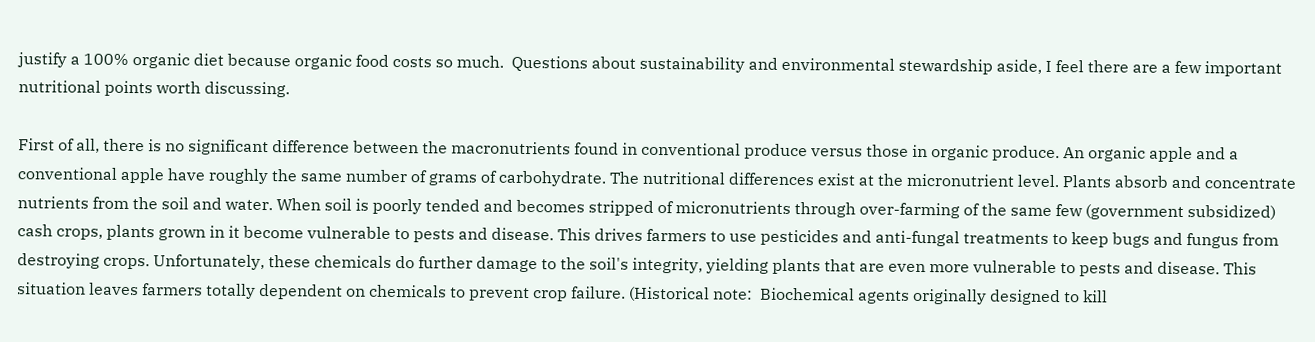justify a 100% organic diet because organic food costs so much.  Questions about sustainability and environmental stewardship aside, I feel there are a few important nutritional points worth discussing.

First of all, there is no significant difference between the macronutrients found in conventional produce versus those in organic produce. An organic apple and a conventional apple have roughly the same number of grams of carbohydrate. The nutritional differences exist at the micronutrient level. Plants absorb and concentrate nutrients from the soil and water. When soil is poorly tended and becomes stripped of micronutrients through over-farming of the same few (government subsidized) cash crops, plants grown in it become vulnerable to pests and disease. This drives farmers to use pesticides and anti-fungal treatments to keep bugs and fungus from destroying crops. Unfortunately, these chemicals do further damage to the soil's integrity, yielding plants that are even more vulnerable to pests and disease. This situation leaves farmers totally dependent on chemicals to prevent crop failure. (Historical note:  Biochemical agents originally designed to kill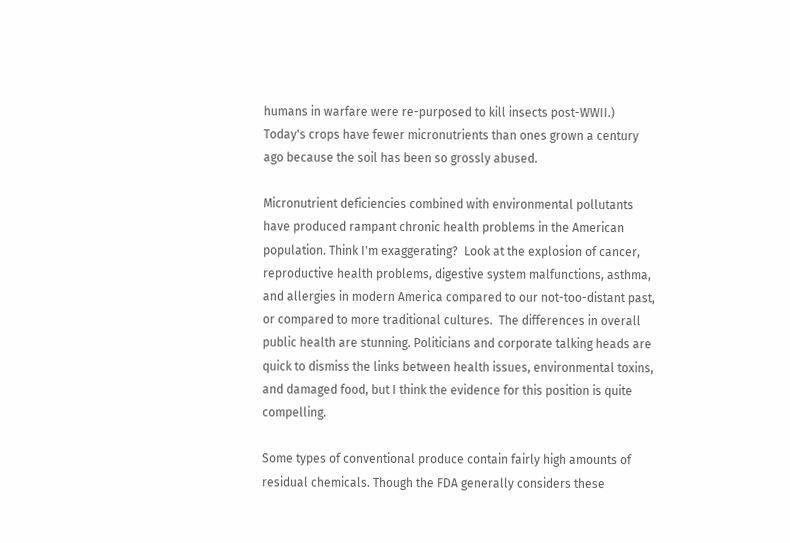humans in warfare were re-purposed to kill insects post-WWII.) Today's crops have fewer micronutrients than ones grown a century ago because the soil has been so grossly abused.

Micronutrient deficiencies combined with environmental pollutants have produced rampant chronic health problems in the American population. Think I'm exaggerating?  Look at the explosion of cancer, reproductive health problems, digestive system malfunctions, asthma, and allergies in modern America compared to our not-too-distant past, or compared to more traditional cultures.  The differences in overall public health are stunning. Politicians and corporate talking heads are quick to dismiss the links between health issues, environmental toxins, and damaged food, but I think the evidence for this position is quite compelling.

Some types of conventional produce contain fairly high amounts of residual chemicals. Though the FDA generally considers these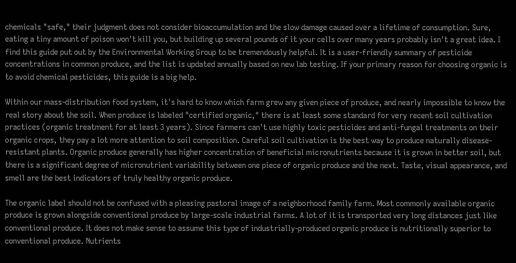chemicals "safe," their judgment does not consider bioaccumulation and the slow damage caused over a lifetime of consumption. Sure, eating a tiny amount of poison won't kill you, but building up several pounds of it your cells over many years probably isn't a great idea. I find this guide put out by the Environmental Working Group to be tremendously helpful. It is a user-friendly summary of pesticide concentrations in common produce, and the list is updated annually based on new lab testing. If your primary reason for choosing organic is to avoid chemical pesticides, this guide is a big help.

Within our mass-distribution food system, it's hard to know which farm grew any given piece of produce, and nearly impossible to know the real story about the soil. When produce is labeled "certified organic," there is at least some standard for very recent soil cultivation practices (organic treatment for at least 3 years). Since farmers can't use highly toxic pesticides and anti-fungal treatments on their organic crops, they pay a lot more attention to soil composition. Careful soil cultivation is the best way to produce naturally disease-resistant plants. Organic produce generally has higher concentration of beneficial micronutrients because it is grown in better soil, but there is a significant degree of micronutrient variability between one piece of organic produce and the next. Taste, visual appearance, and smell are the best indicators of truly healthy organic produce.

The organic label should not be confused with a pleasing pastoral image of a neighborhood family farm. Most commonly available organic produce is grown alongside conventional produce by large-scale industrial farms. A lot of it is transported very long distances just like conventional produce. It does not make sense to assume this type of industrially-produced organic produce is nutritionally superior to conventional produce. Nutrients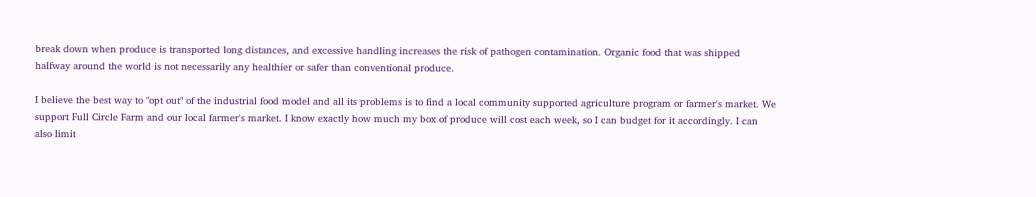break down when produce is transported long distances, and excessive handling increases the risk of pathogen contamination. Organic food that was shipped halfway around the world is not necessarily any healthier or safer than conventional produce.

I believe the best way to "opt out" of the industrial food model and all its problems is to find a local community supported agriculture program or farmer's market. We support Full Circle Farm and our local farmer's market. I know exactly how much my box of produce will cost each week, so I can budget for it accordingly. I can also limit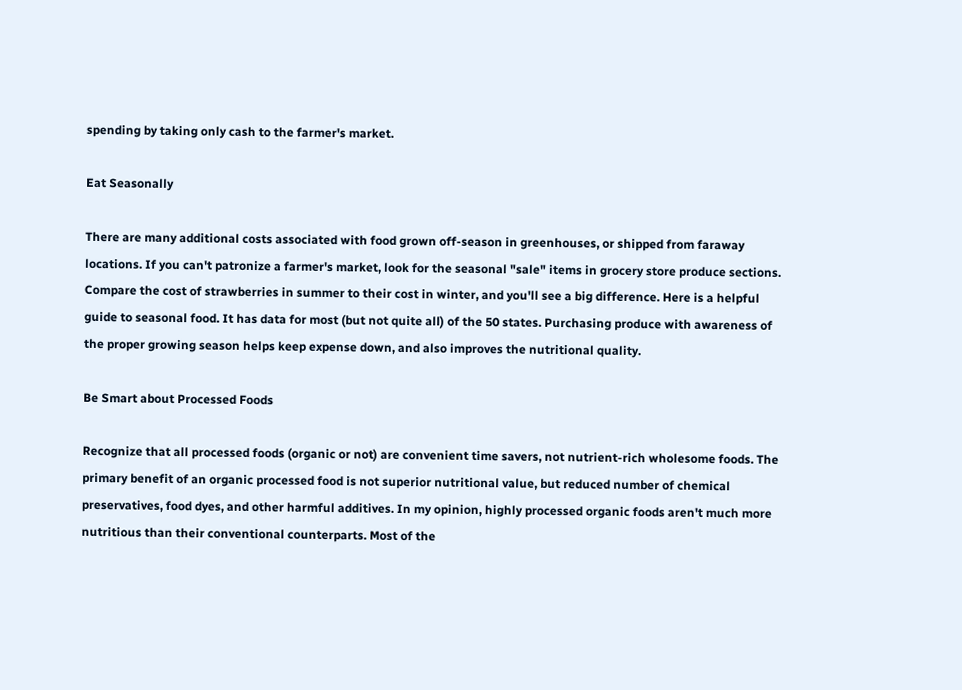spending by taking only cash to the farmer's market.

Eat Seasonally

There are many additional costs associated with food grown off-season in greenhouses, or shipped from faraway locations. If you can't patronize a farmer's market, look for the seasonal "sale" items in grocery store produce sections. Compare the cost of strawberries in summer to their cost in winter, and you'll see a big difference. Here is a helpful guide to seasonal food. It has data for most (but not quite all) of the 50 states. Purchasing produce with awareness of the proper growing season helps keep expense down, and also improves the nutritional quality.

Be Smart about Processed Foods

Recognize that all processed foods (organic or not) are convenient time savers, not nutrient-rich wholesome foods. The primary benefit of an organic processed food is not superior nutritional value, but reduced number of chemical preservatives, food dyes, and other harmful additives. In my opinion, highly processed organic foods aren't much more nutritious than their conventional counterparts. Most of the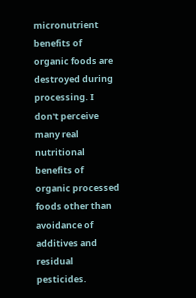micronutrient benefits of organic foods are destroyed during processing. I don't perceive many real nutritional benefits of organic processed foods other than avoidance of additives and residual pesticides.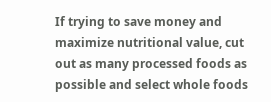If trying to save money and maximize nutritional value, cut out as many processed foods as possible and select whole foods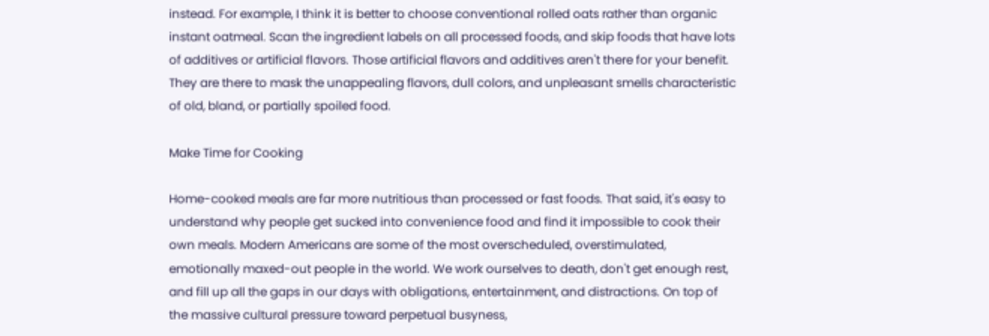instead. For example, I think it is better to choose conventional rolled oats rather than organic instant oatmeal. Scan the ingredient labels on all processed foods, and skip foods that have lots of additives or artificial flavors. Those artificial flavors and additives aren't there for your benefit. They are there to mask the unappealing flavors, dull colors, and unpleasant smells characteristic of old, bland, or partially spoiled food.

Make Time for Cooking

Home-cooked meals are far more nutritious than processed or fast foods. That said, it's easy to understand why people get sucked into convenience food and find it impossible to cook their own meals. Modern Americans are some of the most overscheduled, overstimulated, emotionally maxed-out people in the world. We work ourselves to death, don't get enough rest, and fill up all the gaps in our days with obligations, entertainment, and distractions. On top of the massive cultural pressure toward perpetual busyness,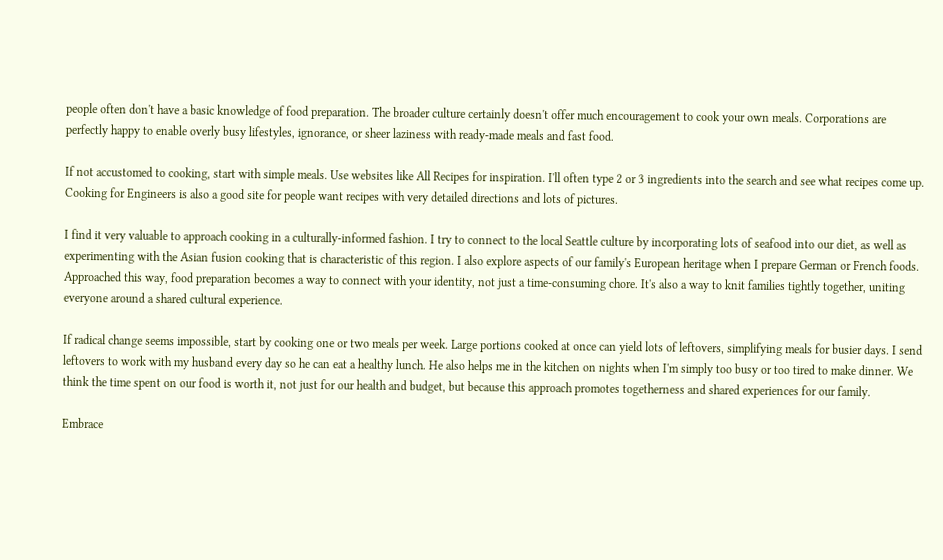people often don't have a basic knowledge of food preparation. The broader culture certainly doesn't offer much encouragement to cook your own meals. Corporations are perfectly happy to enable overly busy lifestyles, ignorance, or sheer laziness with ready-made meals and fast food.

If not accustomed to cooking, start with simple meals. Use websites like All Recipes for inspiration. I'll often type 2 or 3 ingredients into the search and see what recipes come up. Cooking for Engineers is also a good site for people want recipes with very detailed directions and lots of pictures.

I find it very valuable to approach cooking in a culturally-informed fashion. I try to connect to the local Seattle culture by incorporating lots of seafood into our diet, as well as experimenting with the Asian fusion cooking that is characteristic of this region. I also explore aspects of our family's European heritage when I prepare German or French foods. Approached this way, food preparation becomes a way to connect with your identity, not just a time-consuming chore. It's also a way to knit families tightly together, uniting everyone around a shared cultural experience.

If radical change seems impossible, start by cooking one or two meals per week. Large portions cooked at once can yield lots of leftovers, simplifying meals for busier days. I send leftovers to work with my husband every day so he can eat a healthy lunch. He also helps me in the kitchen on nights when I'm simply too busy or too tired to make dinner. We think the time spent on our food is worth it, not just for our health and budget, but because this approach promotes togetherness and shared experiences for our family.

Embrace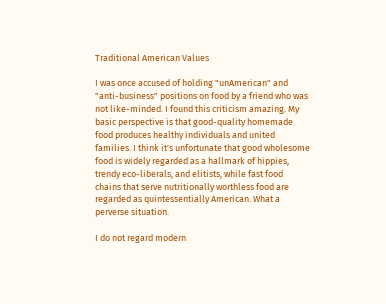Traditional American Values

I was once accused of holding "unAmerican" and "anti-business" positions on food by a friend who was not like-minded. I found this criticism amazing. My basic perspective is that good-quality homemade food produces healthy individuals and united families. I think it's unfortunate that good wholesome food is widely regarded as a hallmark of hippies, trendy eco-liberals, and elitists, while fast food chains that serve nutritionally worthless food are regarded as quintessentially American. What a perverse situation.

I do not regard modern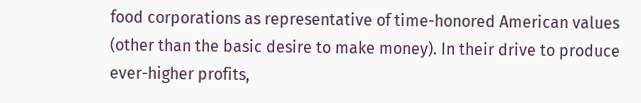food corporations as representative of time-honored American values (other than the basic desire to make money). In their drive to produce ever-higher profits,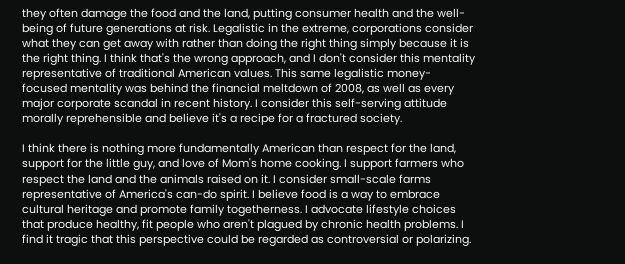they often damage the food and the land, putting consumer health and the well-being of future generations at risk. Legalistic in the extreme, corporations consider what they can get away with rather than doing the right thing simply because it is the right thing. I think that's the wrong approach, and I don't consider this mentality representative of traditional American values. This same legalistic money-focused mentality was behind the financial meltdown of 2008, as well as every major corporate scandal in recent history. I consider this self-serving attitude morally reprehensible and believe it's a recipe for a fractured society.

I think there is nothing more fundamentally American than respect for the land, support for the little guy, and love of Mom's home cooking. I support farmers who respect the land and the animals raised on it. I consider small-scale farms representative of America's can-do spirit. I believe food is a way to embrace cultural heritage and promote family togetherness. I advocate lifestyle choices that produce healthy, fit people who aren't plagued by chronic health problems. I find it tragic that this perspective could be regarded as controversial or polarizing.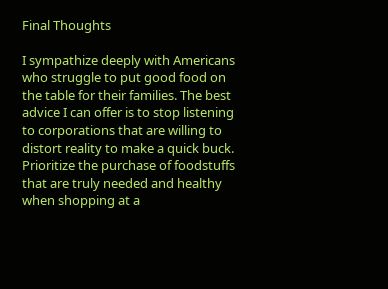Final Thoughts

I sympathize deeply with Americans who struggle to put good food on the table for their families. The best advice I can offer is to stop listening to corporations that are willing to distort reality to make a quick buck. Prioritize the purchase of foodstuffs that are truly needed and healthy when shopping at a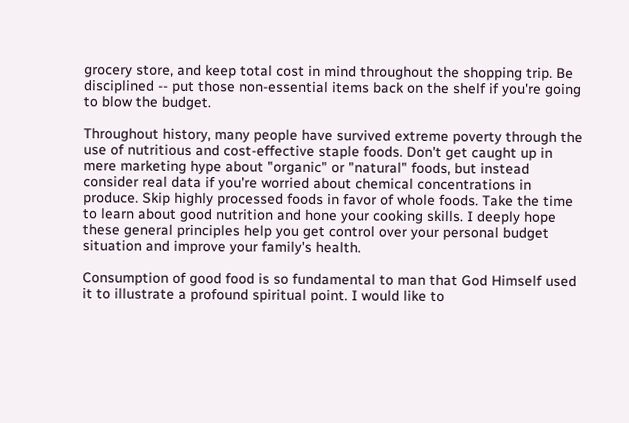grocery store, and keep total cost in mind throughout the shopping trip. Be disciplined -- put those non-essential items back on the shelf if you're going to blow the budget.

Throughout history, many people have survived extreme poverty through the use of nutritious and cost-effective staple foods. Don't get caught up in mere marketing hype about "organic" or "natural" foods, but instead consider real data if you're worried about chemical concentrations in produce. Skip highly processed foods in favor of whole foods. Take the time to learn about good nutrition and hone your cooking skills. I deeply hope these general principles help you get control over your personal budget situation and improve your family's health.

Consumption of good food is so fundamental to man that God Himself used it to illustrate a profound spiritual point. I would like to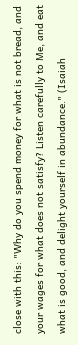close with this: "Why do you spend money for what is not bread, and your wages for what does not satisfy? Listen carefully to Me, and eat what is good, and delight yourself in abundance." (Isaiah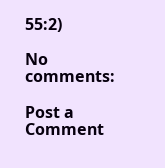55:2)

No comments:

Post a Comment